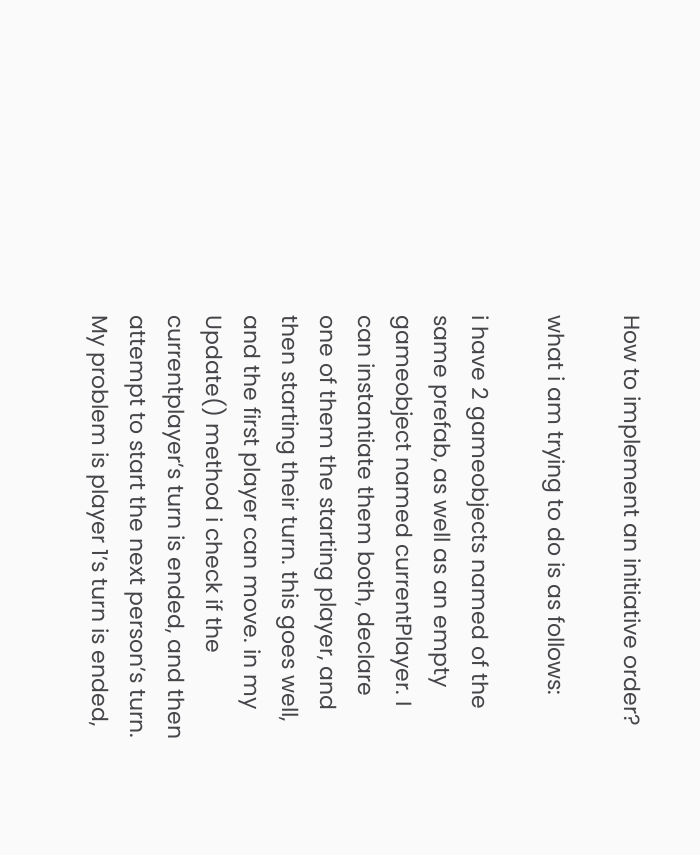How to implement an initiative order?

what i am trying to do is as follows:

i have 2 gameobjects named of the same prefab, as well as an empty gameobject named currentPlayer. I can instantiate them both, declare one of them the starting player, and then starting their turn. this goes well, and the first player can move. in my Update() method i check if the currentplayer’s turn is ended, and then attempt to start the next person’s turn. My problem is player 1’s turn is ended,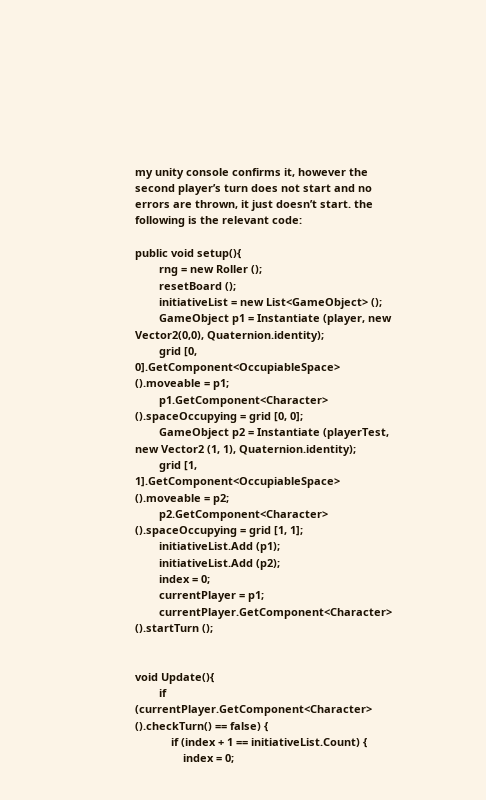my unity console confirms it, however the second player’s turn does not start and no errors are thrown, it just doesn’t start. the following is the relevant code:

public void setup(){
        rng = new Roller ();
        resetBoard ();
        initiativeList = new List<GameObject> ();
        GameObject p1 = Instantiate (player, new Vector2(0,0), Quaternion.identity);
        grid [0, 0].GetComponent<OccupiableSpace> ().moveable = p1;
        p1.GetComponent<Character> ().spaceOccupying = grid [0, 0];
        GameObject p2 = Instantiate (playerTest, new Vector2 (1, 1), Quaternion.identity);
        grid [1, 1].GetComponent<OccupiableSpace> ().moveable = p2;
        p2.GetComponent<Character> ().spaceOccupying = grid [1, 1];
        initiativeList.Add (p1);
        initiativeList.Add (p2);
        index = 0;
        currentPlayer = p1;
        currentPlayer.GetComponent<Character> ().startTurn ();


void Update(){
        if (currentPlayer.GetComponent<Character> ().checkTurn() == false) {
            if (index + 1 == initiativeList.Count) {
                index = 0;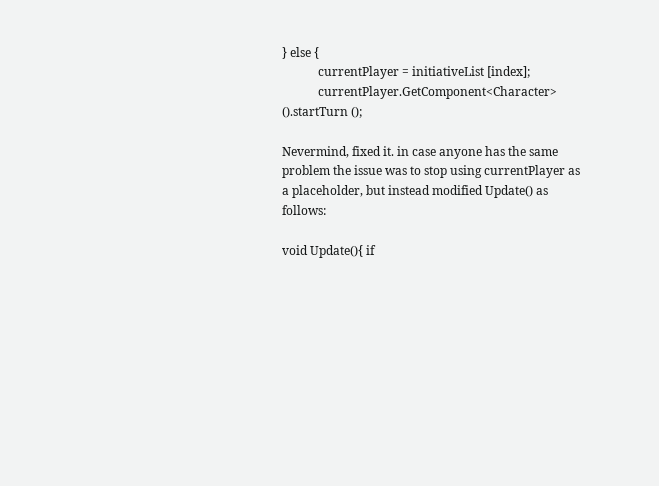} else {
            currentPlayer = initiativeList [index];
            currentPlayer.GetComponent<Character> ().startTurn ();

Nevermind, fixed it. in case anyone has the same problem the issue was to stop using currentPlayer as a placeholder, but instead modified Update() as follows:

void Update(){ if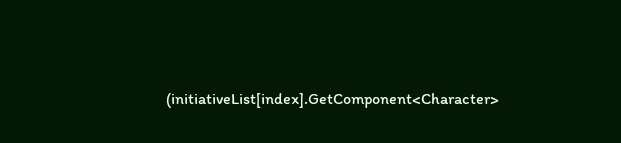(initiativeList[index].GetComponent<Character>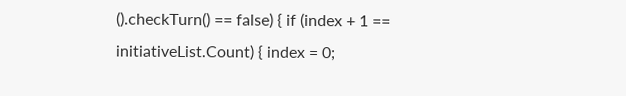().checkTurn() == false) { if (index + 1 == initiativeList.Count) { index = 0;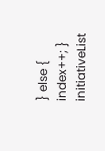} else { index++; } initiativeList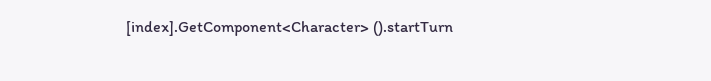[index].GetComponent<Character> ().startTurn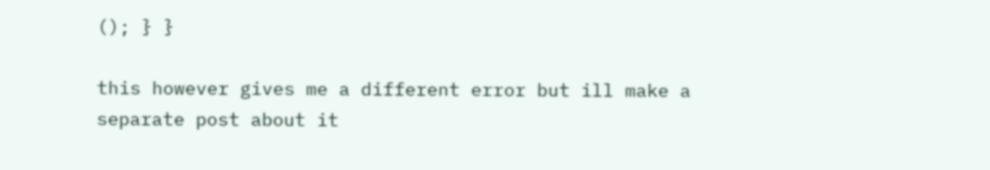(); } }

this however gives me a different error but ill make a separate post about it